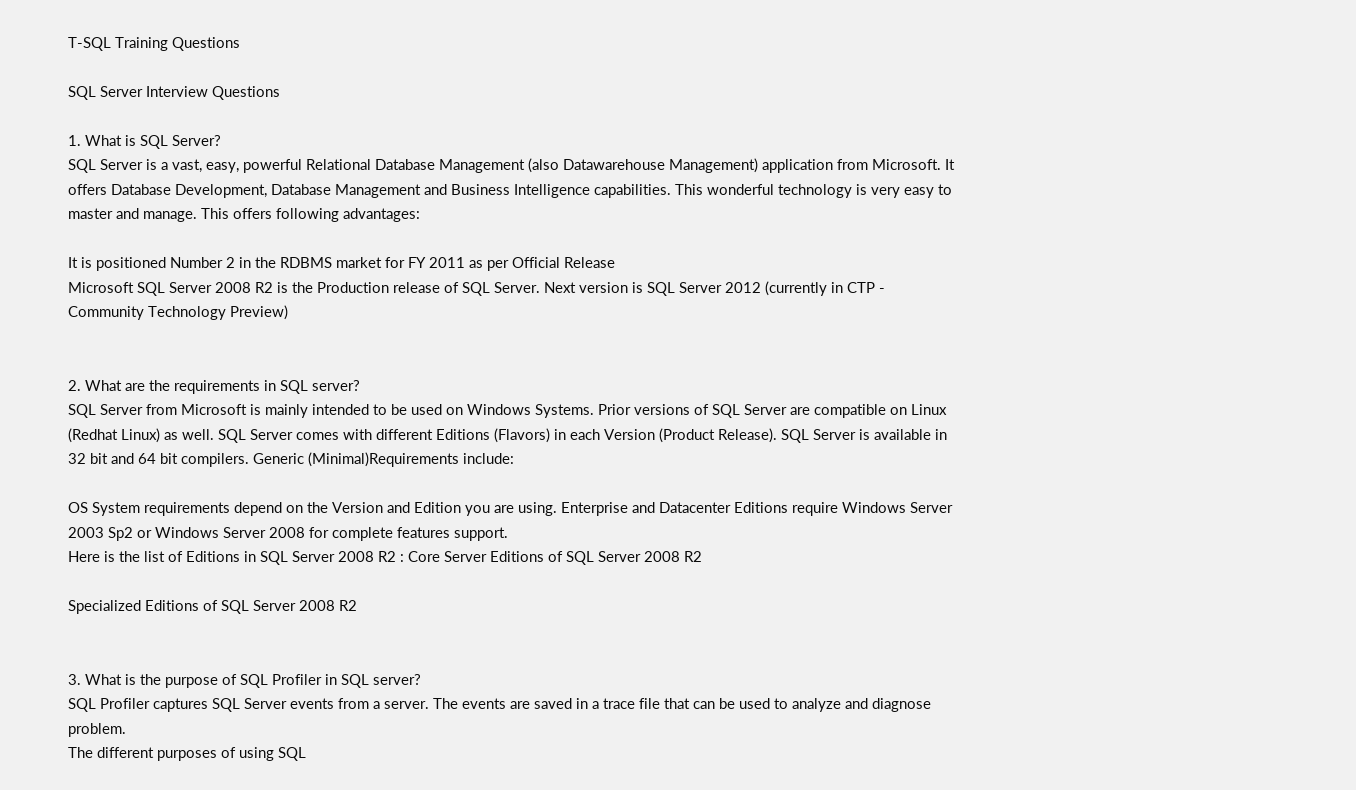T-SQL Training Questions

SQL Server Interview Questions

1. What is SQL Server?
SQL Server is a vast, easy, powerful Relational Database Management (also Datawarehouse Management) application from Microsoft. It offers Database Development, Database Management and Business Intelligence capabilities. This wonderful technology is very easy to master and manage. This offers following advantages:

It is positioned Number 2 in the RDBMS market for FY 2011 as per Official Release
Microsoft SQL Server 2008 R2 is the Production release of SQL Server. Next version is SQL Server 2012 (currently in CTP - Community Technology Preview)


2. What are the requirements in SQL server?
SQL Server from Microsoft is mainly intended to be used on Windows Systems. Prior versions of SQL Server are compatible on Linux (Redhat Linux) as well. SQL Server comes with different Editions (Flavors) in each Version (Product Release). SQL Server is available in 32 bit and 64 bit compilers. Generic (Minimal)Requirements include:

OS System requirements depend on the Version and Edition you are using. Enterprise and Datacenter Editions require Windows Server 2003 Sp2 or Windows Server 2008 for complete features support.
Here is the list of Editions in SQL Server 2008 R2 : Core Server Editions of SQL Server 2008 R2

Specialized Editions of SQL Server 2008 R2


3. What is the purpose of SQL Profiler in SQL server?
SQL Profiler captures SQL Server events from a server. The events are saved in a trace file that can be used to analyze and diagnose problem.
The different purposes of using SQL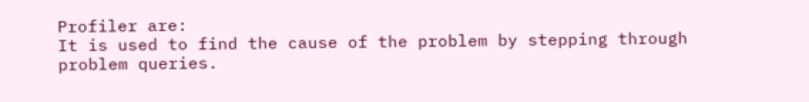Profiler are:
It is used to find the cause of the problem by stepping through problem queries.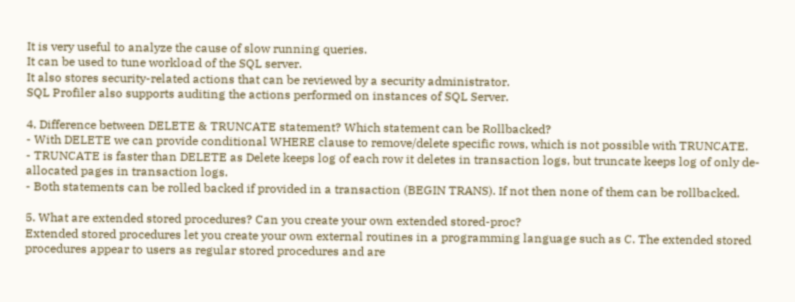It is very useful to analyze the cause of slow running queries.
It can be used to tune workload of the SQL server.
It also stores security-related actions that can be reviewed by a security administrator.
SQL Profiler also supports auditing the actions performed on instances of SQL Server.

4. Difference between DELETE & TRUNCATE statement? Which statement can be Rollbacked?
- With DELETE we can provide conditional WHERE clause to remove/delete specific rows, which is not possible with TRUNCATE.
- TRUNCATE is faster than DELETE as Delete keeps log of each row it deletes in transaction logs, but truncate keeps log of only de-allocated pages in transaction logs.
- Both statements can be rolled backed if provided in a transaction (BEGIN TRANS). If not then none of them can be rollbacked.

5. What are extended stored procedures? Can you create your own extended stored-proc?
Extended stored procedures let you create your own external routines in a programming language such as C. The extended stored procedures appear to users as regular stored procedures and are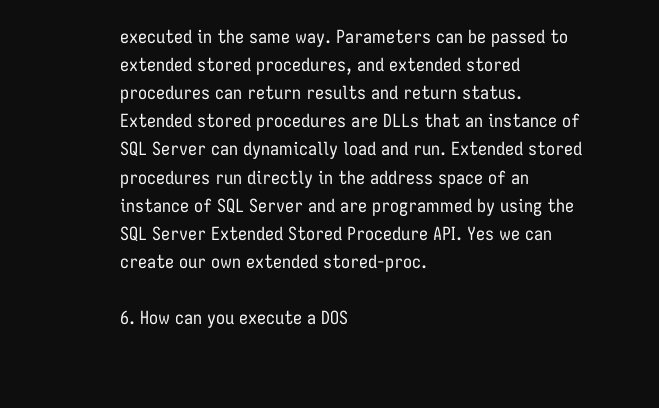executed in the same way. Parameters can be passed to extended stored procedures, and extended stored procedures can return results and return status. Extended stored procedures are DLLs that an instance of SQL Server can dynamically load and run. Extended stored procedures run directly in the address space of an instance of SQL Server and are programmed by using the SQL Server Extended Stored Procedure API. Yes we can create our own extended stored-proc.

6. How can you execute a DOS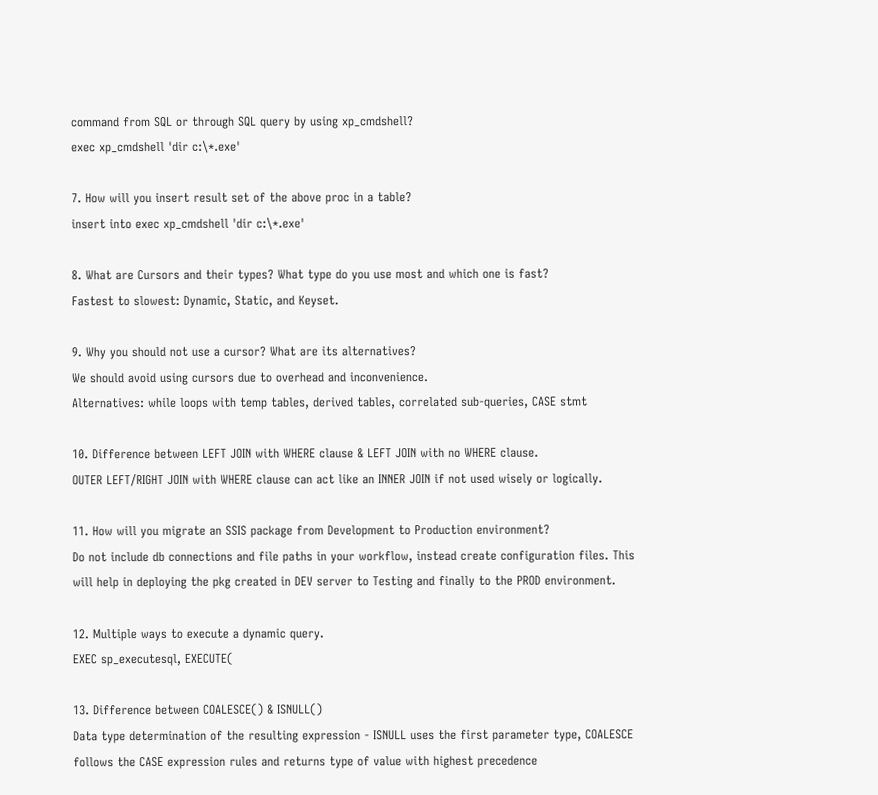command from SQL or through SQL query by using xp_cmdshell?
exec xp_cmdshell 'dir c:\*.exe'

7. How will you insert result set of the above proc in a table?
insert into exec xp_cmdshell 'dir c:\*.exe'

8. What are Cursors and their types? What type do you use most and which one is fast?
Fastest to slowest: Dynamic, Static, and Keyset.

9. Why you should not use a cursor? What are its alternatives?
We should avoid using cursors due to overhead and inconvenience.
Alternatives: while loops with temp tables, derived tables, correlated sub-queries, CASE stmt

10. Difference between LEFT JOIN with WHERE clause & LEFT JOIN with no WHERE clause.
OUTER LEFT/RIGHT JOIN with WHERE clause can act like an INNER JOIN if not used wisely or logically.

11. How will you migrate an SSIS package from Development to Production environment?
Do not include db connections and file paths in your workflow, instead create configuration files. This will help in deploying the pkg created in DEV server to Testing and finally to the PROD environment.

12. Multiple ways to execute a dynamic query.
EXEC sp_executesql, EXECUTE(

13. Difference between COALESCE() & ISNULL()
Data type determination of the resulting expression - ISNULL uses the first parameter type, COALESCE follows the CASE expression rules and returns type of value with highest precedence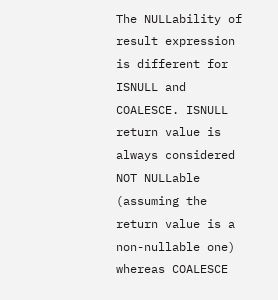The NULLability of result expression is different for ISNULL and COALESCE. ISNULL return value is always considered NOT NULLable (assuming the return value is a non-nullable one) whereas COALESCE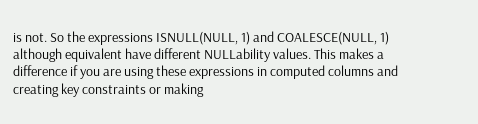is not. So the expressions ISNULL(NULL, 1) and COALESCE(NULL, 1) although equivalent have different NULLability values. This makes a difference if you are using these expressions in computed columns and creating key constraints or making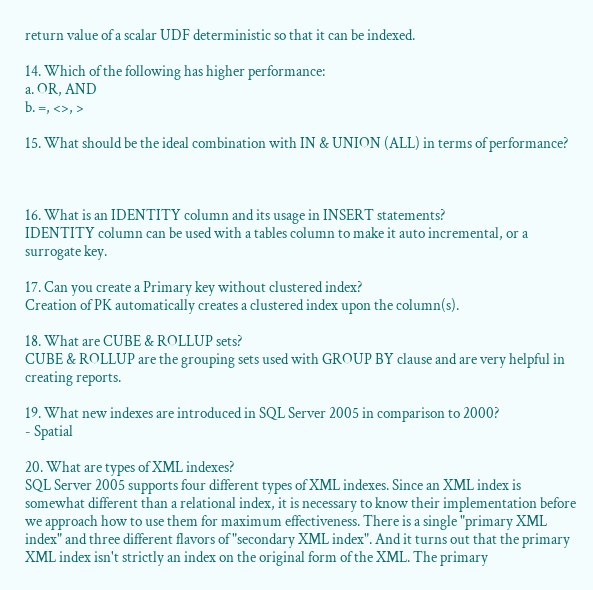return value of a scalar UDF deterministic so that it can be indexed.

14. Which of the following has higher performance:
a. OR, AND
b. =, <>, >

15. What should be the ideal combination with IN & UNION (ALL) in terms of performance?



16. What is an IDENTITY column and its usage in INSERT statements?
IDENTITY column can be used with a tables column to make it auto incremental, or a surrogate key.

17. Can you create a Primary key without clustered index?
Creation of PK automatically creates a clustered index upon the column(s).

18. What are CUBE & ROLLUP sets?
CUBE & ROLLUP are the grouping sets used with GROUP BY clause and are very helpful in creating reports.

19. What new indexes are introduced in SQL Server 2005 in comparison to 2000?
- Spatial

20. What are types of XML indexes?
SQL Server 2005 supports four different types of XML indexes. Since an XML index is somewhat different than a relational index, it is necessary to know their implementation before we approach how to use them for maximum effectiveness. There is a single "primary XML index" and three different flavors of "secondary XML index". And it turns out that the primary XML index isn't strictly an index on the original form of the XML. The primary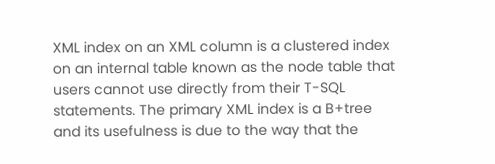XML index on an XML column is a clustered index on an internal table known as the node table that users cannot use directly from their T-SQL statements. The primary XML index is a B+tree and its usefulness is due to the way that the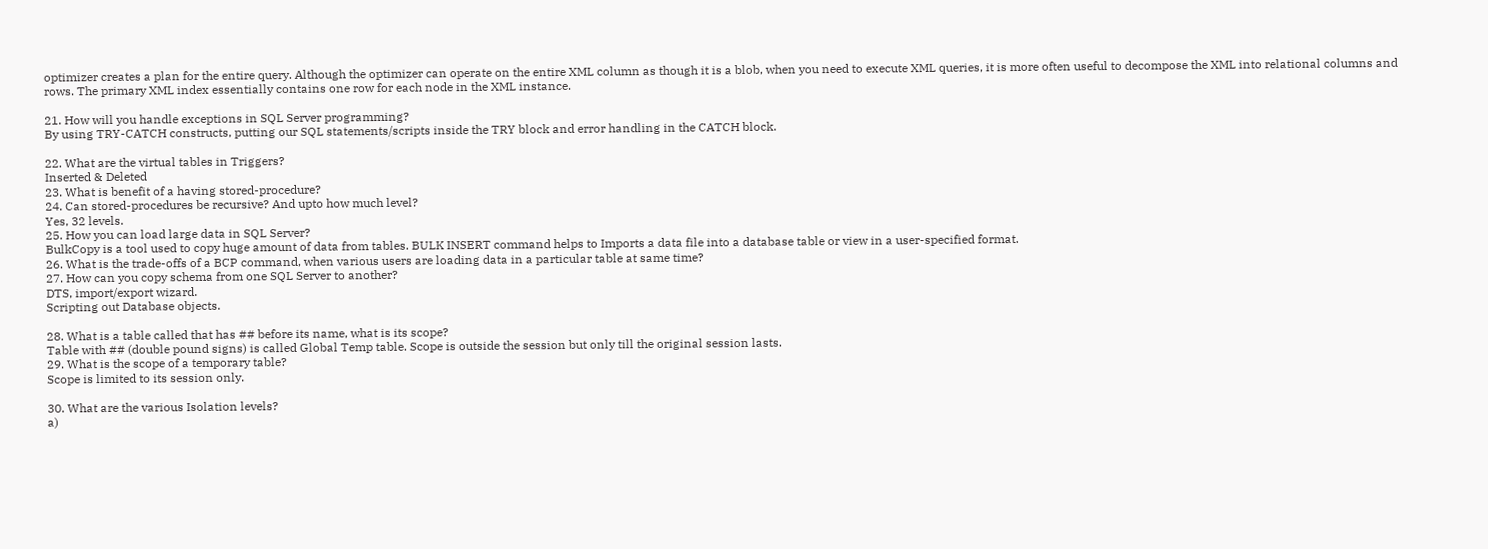optimizer creates a plan for the entire query. Although the optimizer can operate on the entire XML column as though it is a blob, when you need to execute XML queries, it is more often useful to decompose the XML into relational columns and rows. The primary XML index essentially contains one row for each node in the XML instance.

21. How will you handle exceptions in SQL Server programming?
By using TRY-CATCH constructs, putting our SQL statements/scripts inside the TRY block and error handling in the CATCH block.

22. What are the virtual tables in Triggers?
Inserted & Deleted
23. What is benefit of a having stored-procedure?
24. Can stored-procedures be recursive? And upto how much level?
Yes, 32 levels.
25. How you can load large data in SQL Server?
BulkCopy is a tool used to copy huge amount of data from tables. BULK INSERT command helps to Imports a data file into a database table or view in a user-specified format.
26. What is the trade-offs of a BCP command, when various users are loading data in a particular table at same time?
27. How can you copy schema from one SQL Server to another?
DTS, import/export wizard.
Scripting out Database objects.

28. What is a table called that has ## before its name, what is its scope?
Table with ## (double pound signs) is called Global Temp table. Scope is outside the session but only till the original session lasts.
29. What is the scope of a temporary table?
Scope is limited to its session only.

30. What are the various Isolation levels?
a)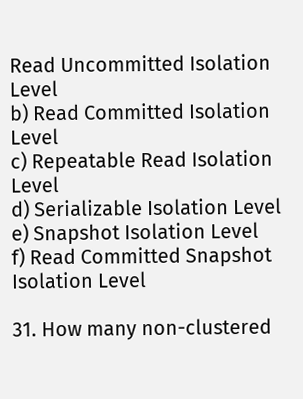Read Uncommitted Isolation Level
b) Read Committed Isolation Level
c) Repeatable Read Isolation Level
d) Serializable Isolation Level
e) Snapshot Isolation Level
f) Read Committed Snapshot Isolation Level

31. How many non-clustered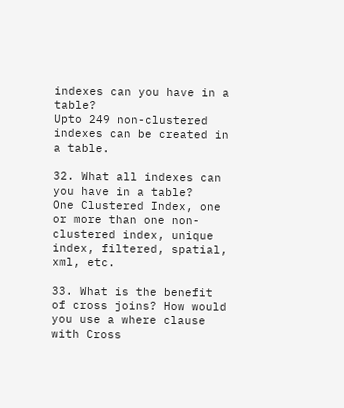indexes can you have in a table?
Upto 249 non-clustered indexes can be created in a table.

32. What all indexes can you have in a table?
One Clustered Index, one or more than one non-clustered index, unique index, filtered, spatial, xml, etc.

33. What is the benefit of cross joins? How would you use a where clause with Cross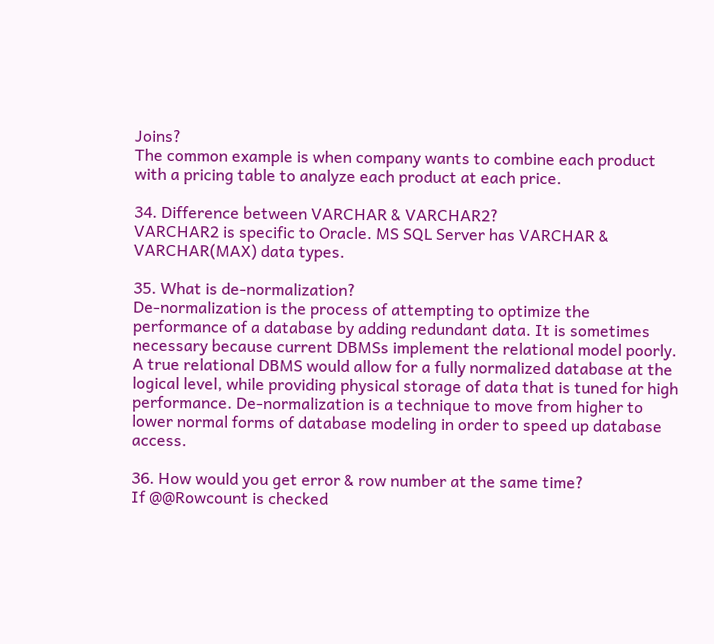Joins?
The common example is when company wants to combine each product with a pricing table to analyze each product at each price.

34. Difference between VARCHAR & VARCHAR2?
VARCHAR2 is specific to Oracle. MS SQL Server has VARCHAR & VARCHAR(MAX) data types.

35. What is de-normalization?
De-normalization is the process of attempting to optimize the performance of a database by adding redundant data. It is sometimes necessary because current DBMSs implement the relational model poorly. A true relational DBMS would allow for a fully normalized database at the logical level, while providing physical storage of data that is tuned for high performance. De-normalization is a technique to move from higher to lower normal forms of database modeling in order to speed up database access.

36. How would you get error & row number at the same time?
If @@Rowcount is checked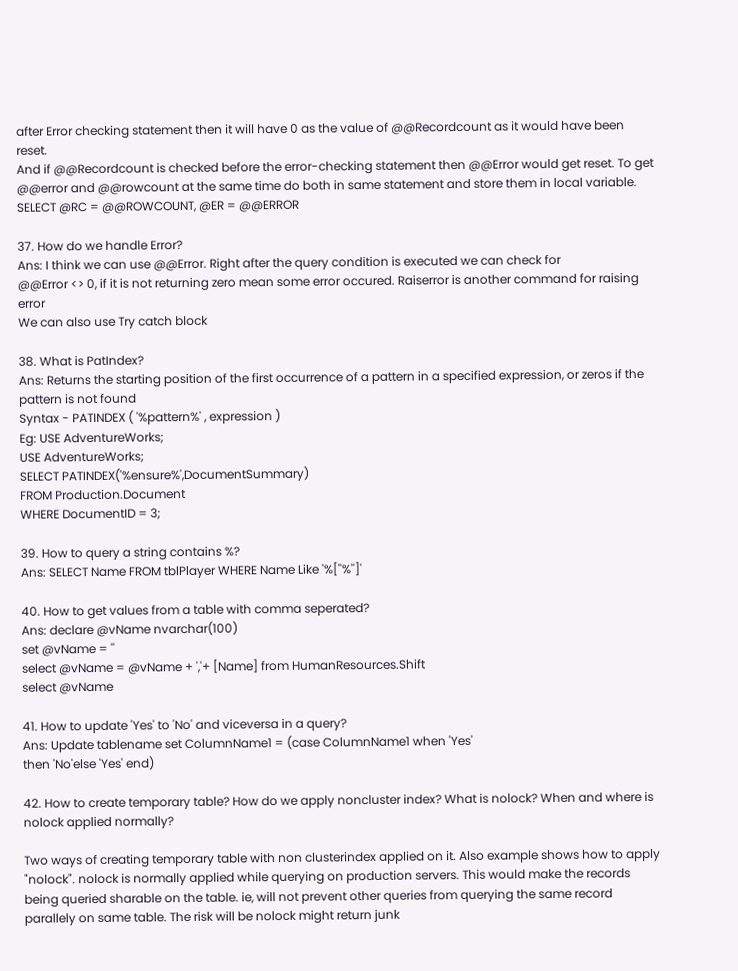after Error checking statement then it will have 0 as the value of @@Recordcount as it would have been reset.
And if @@Recordcount is checked before the error-checking statement then @@Error would get reset. To get @@error and @@rowcount at the same time do both in same statement and store them in local variable. SELECT @RC = @@ROWCOUNT, @ER = @@ERROR

37. How do we handle Error?
Ans: I think we can use @@Error. Right after the query condition is executed we can check for
@@Error <> 0, if it is not returning zero mean some error occured. Raiserror is another command for raising error
We can also use Try catch block

38. What is PatIndex?
Ans: Returns the starting position of the first occurrence of a pattern in a specified expression, or zeros if the pattern is not found
Syntax - PATINDEX ( '%pattern%' , expression )
Eg: USE AdventureWorks;
USE AdventureWorks;
SELECT PATINDEX('%ensure%',DocumentSummary)
FROM Production.Document
WHERE DocumentID = 3;

39. How to query a string contains %?
Ans: SELECT Name FROM tblPlayer WHERE Name Like '%[''%'']'

40. How to get values from a table with comma seperated?
Ans: declare @vName nvarchar(100)
set @vName = ''
select @vName = @vName + ','+ [Name] from HumanResources.Shift
select @vName

41. How to update 'Yes' to 'No' and viceversa in a query?
Ans: Update tablename set ColumnName1 = (case ColumnName1 when 'Yes'
then 'No'else 'Yes' end)

42. How to create temporary table? How do we apply noncluster index? What is nolock? When and where is nolock applied normally?

Two ways of creating temporary table with non clusterindex applied on it. Also example shows how to apply "nolock". nolock is normally applied while querying on production servers. This would make the records being queried sharable on the table. ie, will not prevent other queries from querying the same record parallely on same table. The risk will be nolock might return junk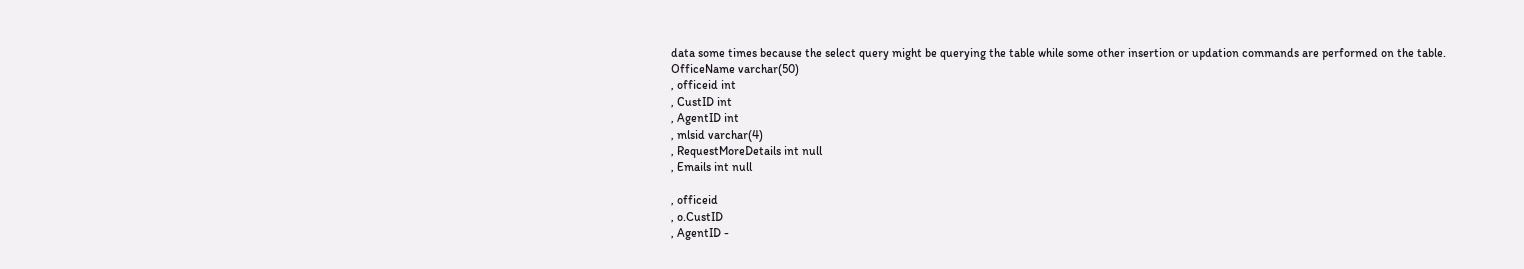data some times because the select query might be querying the table while some other insertion or updation commands are performed on the table.
OfficeName varchar(50)
, officeid int
, CustID int
, AgentID int
, mlsid varchar(4)
, RequestMoreDetails int null
, Emails int null

, officeid
, o.CustID
, AgentID -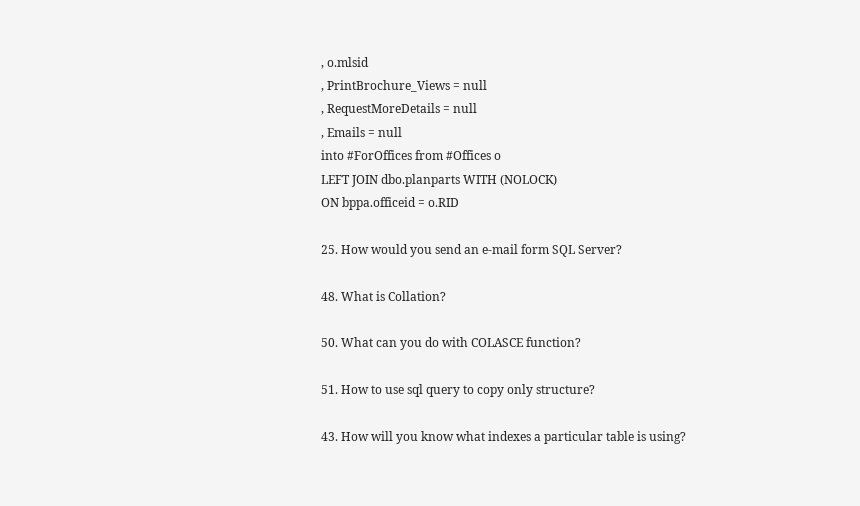, o.mlsid
, PrintBrochure_Views = null
, RequestMoreDetails = null
, Emails = null
into #ForOffices from #Offices o
LEFT JOIN dbo.planparts WITH (NOLOCK)
ON bppa.officeid = o.RID

25. How would you send an e-mail form SQL Server?

48. What is Collation?

50. What can you do with COLASCE function?

51. How to use sql query to copy only structure?

43. How will you know what indexes a particular table is using?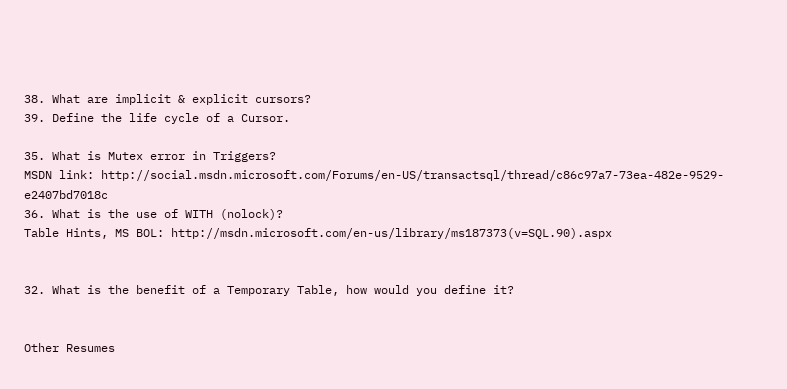38. What are implicit & explicit cursors?
39. Define the life cycle of a Cursor.

35. What is Mutex error in Triggers?
MSDN link: http://social.msdn.microsoft.com/Forums/en-US/transactsql/thread/c86c97a7-73ea-482e-9529-e2407bd7018c
36. What is the use of WITH (nolock)?
Table Hints, MS BOL: http://msdn.microsoft.com/en-us/library/ms187373(v=SQL.90).aspx


32. What is the benefit of a Temporary Table, how would you define it?


Other Resumes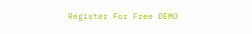Register For Free DEMO